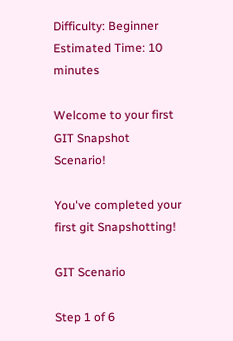Difficulty: Beginner
Estimated Time: 10 minutes

Welcome to your first GIT Snapshot Scenario!

You've completed your first git Snapshotting!

GIT Scenario

Step 1 of 6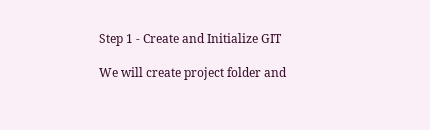Step 1 - Create and Initialize GIT

We will create project folder and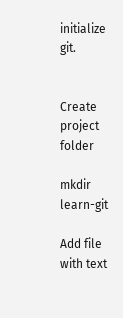initialize git.


Create project folder

mkdir learn-git

Add file with text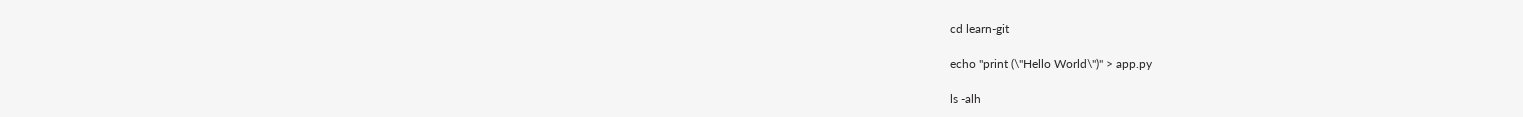cd learn-git

echo "print (\"Hello World\")" > app.py

ls -alh